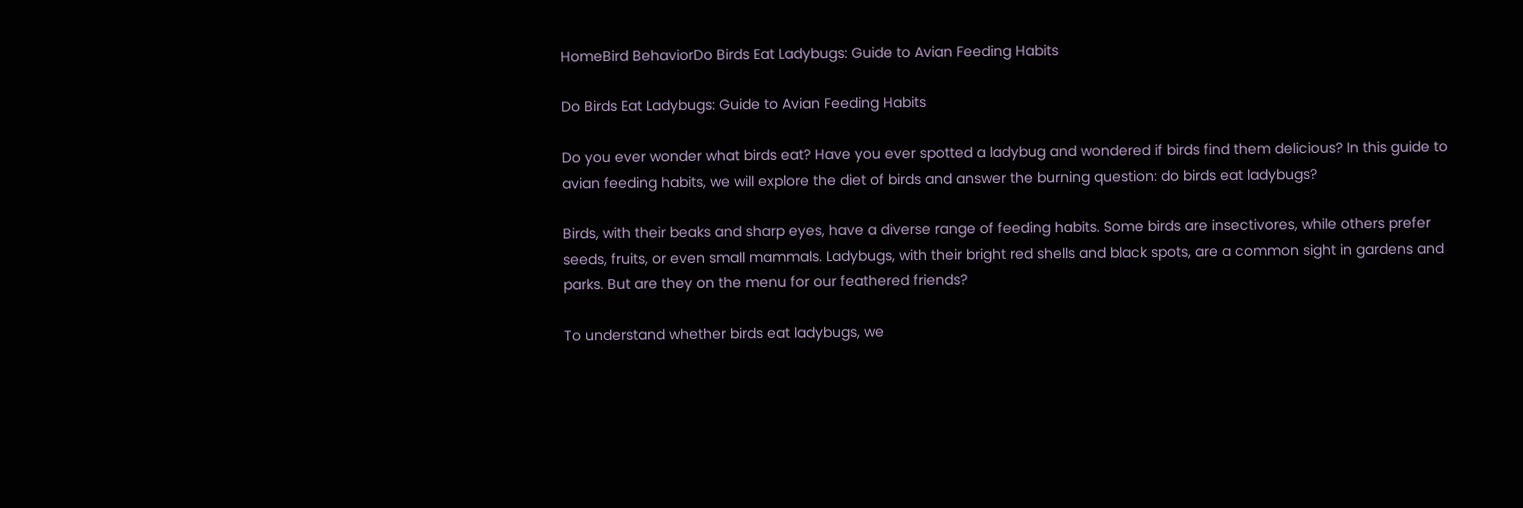HomeBird BehaviorDo Birds Eat Ladybugs: Guide to Avian Feeding Habits

Do Birds Eat Ladybugs: Guide to Avian Feeding Habits

Do you ever wonder what birds eat? Have you ever spotted a ladybug and wondered if birds find them delicious? In this guide to avian feeding habits, we will explore the diet of birds and answer the burning question: do birds eat ladybugs?

Birds, with their beaks and sharp eyes, have a diverse range of feeding habits. Some birds are insectivores, while others prefer seeds, fruits, or even small mammals. Ladybugs, with their bright red shells and black spots, are a common sight in gardens and parks. But are they on the menu for our feathered friends?

To understand whether birds eat ladybugs, we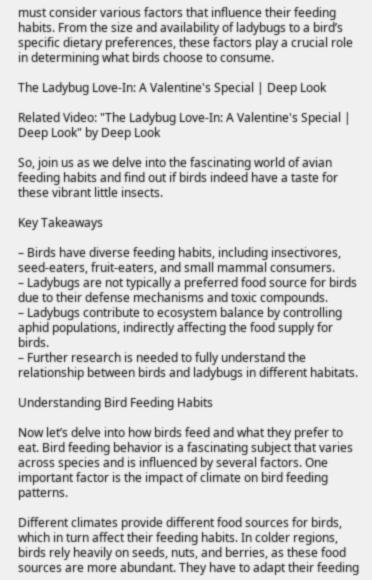must consider various factors that influence their feeding habits. From the size and availability of ladybugs to a bird’s specific dietary preferences, these factors play a crucial role in determining what birds choose to consume.

The Ladybug Love-In: A Valentine's Special | Deep Look

Related Video: "The Ladybug Love-In: A Valentine's Special | Deep Look" by Deep Look

So, join us as we delve into the fascinating world of avian feeding habits and find out if birds indeed have a taste for these vibrant little insects.

Key Takeaways

– Birds have diverse feeding habits, including insectivores, seed-eaters, fruit-eaters, and small mammal consumers.
– Ladybugs are not typically a preferred food source for birds due to their defense mechanisms and toxic compounds.
– Ladybugs contribute to ecosystem balance by controlling aphid populations, indirectly affecting the food supply for birds.
– Further research is needed to fully understand the relationship between birds and ladybugs in different habitats.

Understanding Bird Feeding Habits

Now let’s delve into how birds feed and what they prefer to eat. Bird feeding behavior is a fascinating subject that varies across species and is influenced by several factors. One important factor is the impact of climate on bird feeding patterns.

Different climates provide different food sources for birds, which in turn affect their feeding habits. In colder regions, birds rely heavily on seeds, nuts, and berries, as these food sources are more abundant. They have to adapt their feeding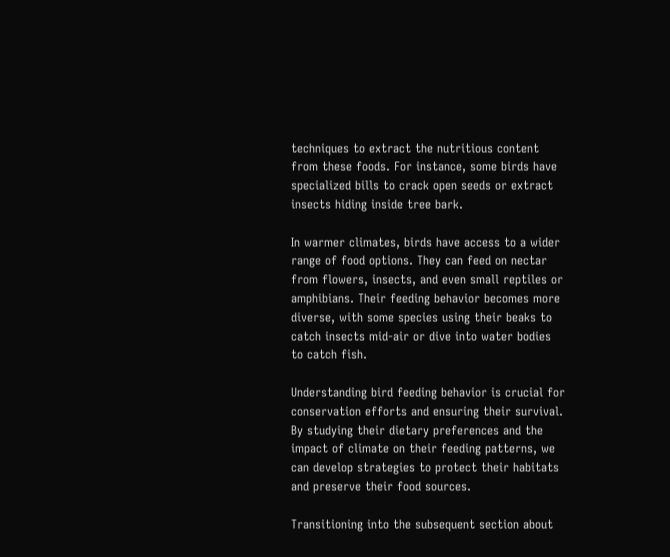techniques to extract the nutritious content from these foods. For instance, some birds have specialized bills to crack open seeds or extract insects hiding inside tree bark.

In warmer climates, birds have access to a wider range of food options. They can feed on nectar from flowers, insects, and even small reptiles or amphibians. Their feeding behavior becomes more diverse, with some species using their beaks to catch insects mid-air or dive into water bodies to catch fish.

Understanding bird feeding behavior is crucial for conservation efforts and ensuring their survival. By studying their dietary preferences and the impact of climate on their feeding patterns, we can develop strategies to protect their habitats and preserve their food sources.

Transitioning into the subsequent section about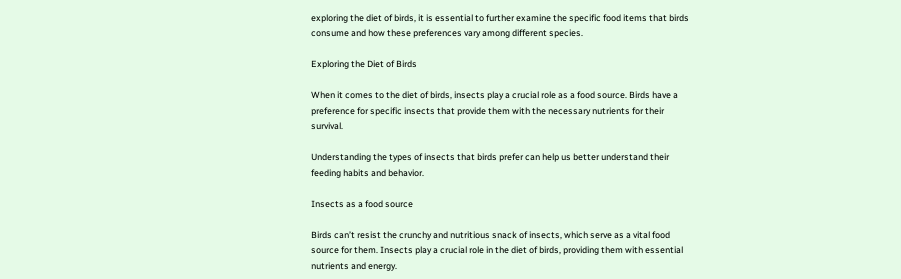exploring the diet of birds, it is essential to further examine the specific food items that birds consume and how these preferences vary among different species.

Exploring the Diet of Birds

When it comes to the diet of birds, insects play a crucial role as a food source. Birds have a preference for specific insects that provide them with the necessary nutrients for their survival.

Understanding the types of insects that birds prefer can help us better understand their feeding habits and behavior.

Insects as a food source

Birds can’t resist the crunchy and nutritious snack of insects, which serve as a vital food source for them. Insects play a crucial role in the diet of birds, providing them with essential nutrients and energy.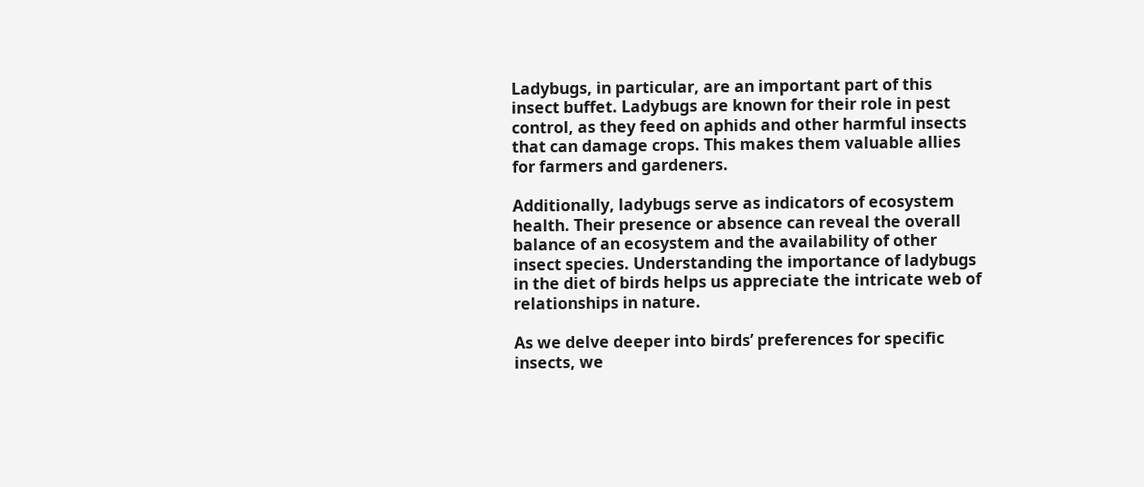Ladybugs, in particular, are an important part of this insect buffet. Ladybugs are known for their role in pest control, as they feed on aphids and other harmful insects that can damage crops. This makes them valuable allies for farmers and gardeners.

Additionally, ladybugs serve as indicators of ecosystem health. Their presence or absence can reveal the overall balance of an ecosystem and the availability of other insect species. Understanding the importance of ladybugs in the diet of birds helps us appreciate the intricate web of relationships in nature.

As we delve deeper into birds’ preferences for specific insects, we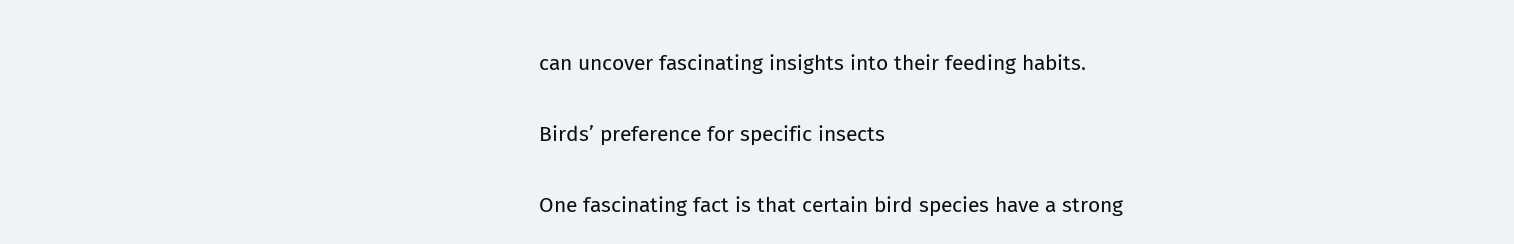can uncover fascinating insights into their feeding habits.

Birds’ preference for specific insects

One fascinating fact is that certain bird species have a strong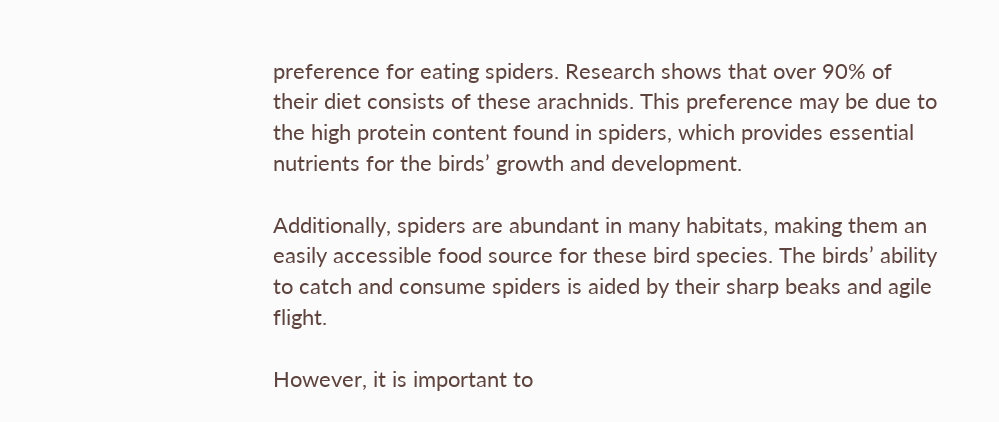preference for eating spiders. Research shows that over 90% of their diet consists of these arachnids. This preference may be due to the high protein content found in spiders, which provides essential nutrients for the birds’ growth and development.

Additionally, spiders are abundant in many habitats, making them an easily accessible food source for these bird species. The birds’ ability to catch and consume spiders is aided by their sharp beaks and agile flight.

However, it is important to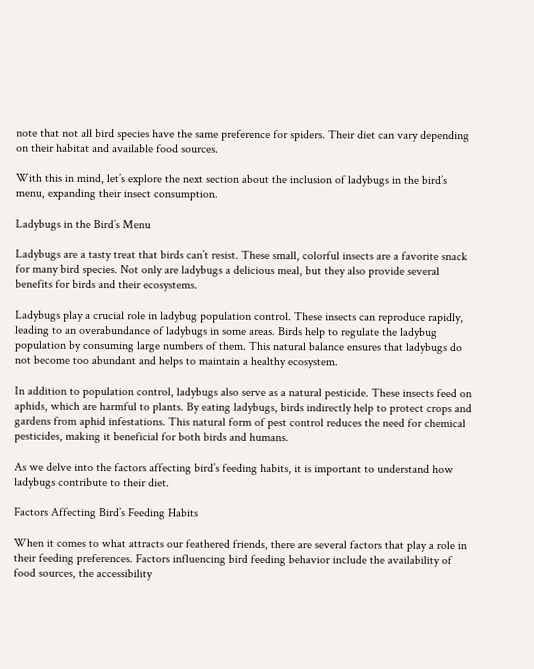note that not all bird species have the same preference for spiders. Their diet can vary depending on their habitat and available food sources.

With this in mind, let’s explore the next section about the inclusion of ladybugs in the bird’s menu, expanding their insect consumption.

Ladybugs in the Bird’s Menu

Ladybugs are a tasty treat that birds can’t resist. These small, colorful insects are a favorite snack for many bird species. Not only are ladybugs a delicious meal, but they also provide several benefits for birds and their ecosystems.

Ladybugs play a crucial role in ladybug population control. These insects can reproduce rapidly, leading to an overabundance of ladybugs in some areas. Birds help to regulate the ladybug population by consuming large numbers of them. This natural balance ensures that ladybugs do not become too abundant and helps to maintain a healthy ecosystem.

In addition to population control, ladybugs also serve as a natural pesticide. These insects feed on aphids, which are harmful to plants. By eating ladybugs, birds indirectly help to protect crops and gardens from aphid infestations. This natural form of pest control reduces the need for chemical pesticides, making it beneficial for both birds and humans.

As we delve into the factors affecting bird’s feeding habits, it is important to understand how ladybugs contribute to their diet.

Factors Affecting Bird’s Feeding Habits

When it comes to what attracts our feathered friends, there are several factors that play a role in their feeding preferences. Factors influencing bird feeding behavior include the availability of food sources, the accessibility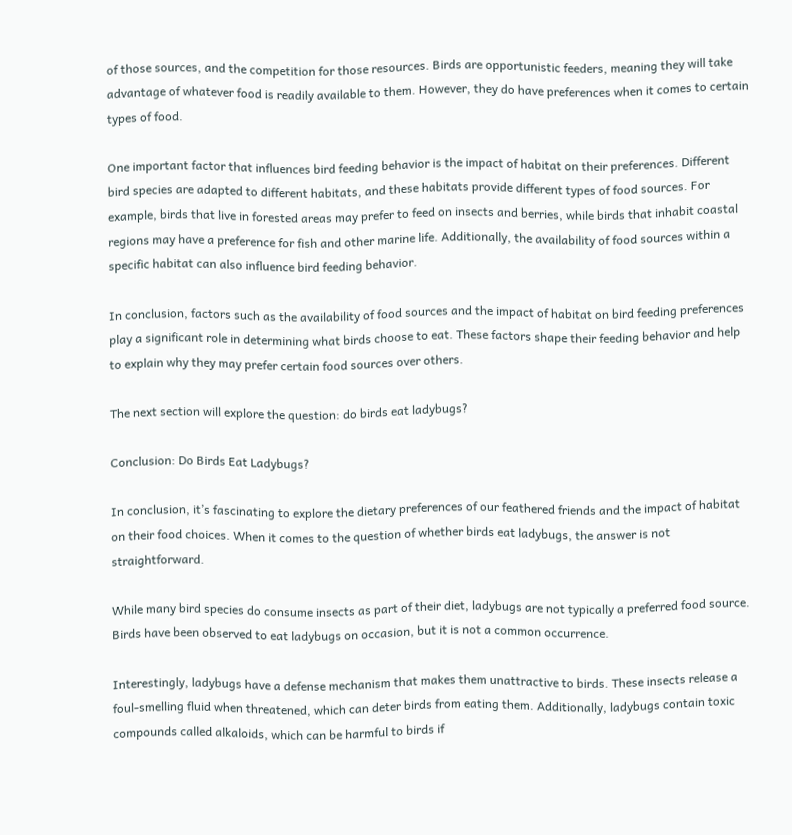of those sources, and the competition for those resources. Birds are opportunistic feeders, meaning they will take advantage of whatever food is readily available to them. However, they do have preferences when it comes to certain types of food.

One important factor that influences bird feeding behavior is the impact of habitat on their preferences. Different bird species are adapted to different habitats, and these habitats provide different types of food sources. For example, birds that live in forested areas may prefer to feed on insects and berries, while birds that inhabit coastal regions may have a preference for fish and other marine life. Additionally, the availability of food sources within a specific habitat can also influence bird feeding behavior.

In conclusion, factors such as the availability of food sources and the impact of habitat on bird feeding preferences play a significant role in determining what birds choose to eat. These factors shape their feeding behavior and help to explain why they may prefer certain food sources over others.

The next section will explore the question: do birds eat ladybugs?

Conclusion: Do Birds Eat Ladybugs?

In conclusion, it’s fascinating to explore the dietary preferences of our feathered friends and the impact of habitat on their food choices. When it comes to the question of whether birds eat ladybugs, the answer is not straightforward.

While many bird species do consume insects as part of their diet, ladybugs are not typically a preferred food source. Birds have been observed to eat ladybugs on occasion, but it is not a common occurrence.

Interestingly, ladybugs have a defense mechanism that makes them unattractive to birds. These insects release a foul-smelling fluid when threatened, which can deter birds from eating them. Additionally, ladybugs contain toxic compounds called alkaloids, which can be harmful to birds if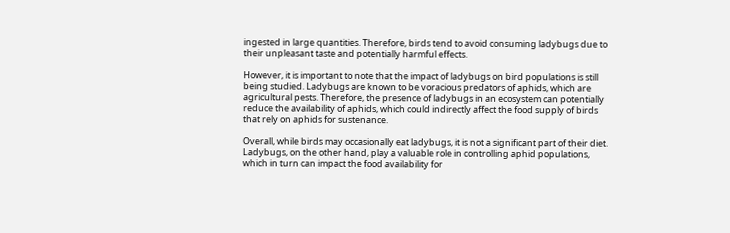ingested in large quantities. Therefore, birds tend to avoid consuming ladybugs due to their unpleasant taste and potentially harmful effects.

However, it is important to note that the impact of ladybugs on bird populations is still being studied. Ladybugs are known to be voracious predators of aphids, which are agricultural pests. Therefore, the presence of ladybugs in an ecosystem can potentially reduce the availability of aphids, which could indirectly affect the food supply of birds that rely on aphids for sustenance.

Overall, while birds may occasionally eat ladybugs, it is not a significant part of their diet. Ladybugs, on the other hand, play a valuable role in controlling aphid populations, which in turn can impact the food availability for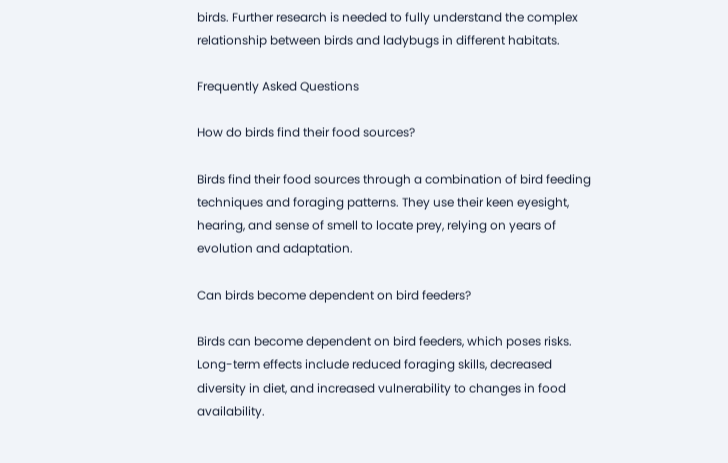birds. Further research is needed to fully understand the complex relationship between birds and ladybugs in different habitats.

Frequently Asked Questions

How do birds find their food sources?

Birds find their food sources through a combination of bird feeding techniques and foraging patterns. They use their keen eyesight, hearing, and sense of smell to locate prey, relying on years of evolution and adaptation.

Can birds become dependent on bird feeders?

Birds can become dependent on bird feeders, which poses risks. Long-term effects include reduced foraging skills, decreased diversity in diet, and increased vulnerability to changes in food availability.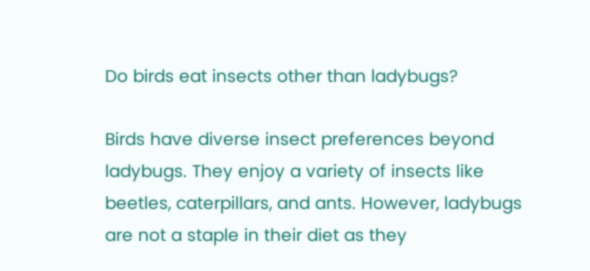Do birds eat insects other than ladybugs?

Birds have diverse insect preferences beyond ladybugs. They enjoy a variety of insects like beetles, caterpillars, and ants. However, ladybugs are not a staple in their diet as they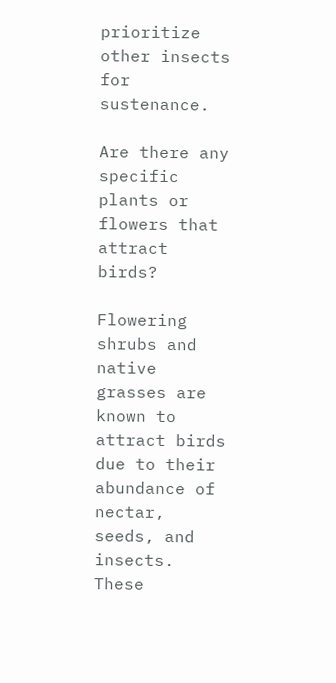prioritize other insects for sustenance.

Are there any specific plants or flowers that attract birds?

Flowering shrubs and native grasses are known to attract birds due to their abundance of nectar, seeds, and insects. These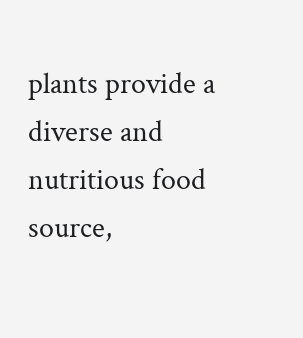plants provide a diverse and nutritious food source,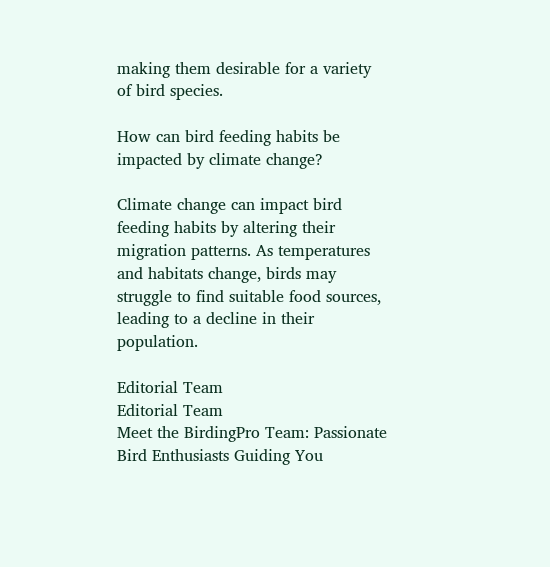making them desirable for a variety of bird species.

How can bird feeding habits be impacted by climate change?

Climate change can impact bird feeding habits by altering their migration patterns. As temperatures and habitats change, birds may struggle to find suitable food sources, leading to a decline in their population.

Editorial Team
Editorial Team
Meet the BirdingPro Team: Passionate Bird Enthusiasts Guiding You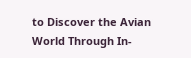to Discover the Avian World Through In-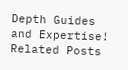Depth Guides and Expertise!
Related Posts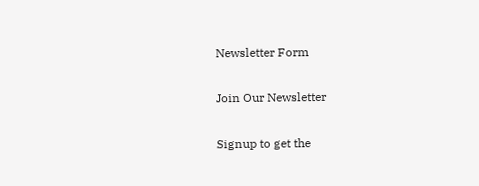Newsletter Form

Join Our Newsletter

Signup to get the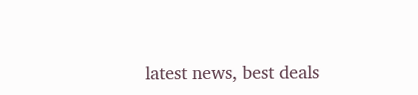latest news, best deals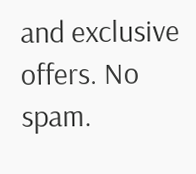and exclusive offers. No spam.